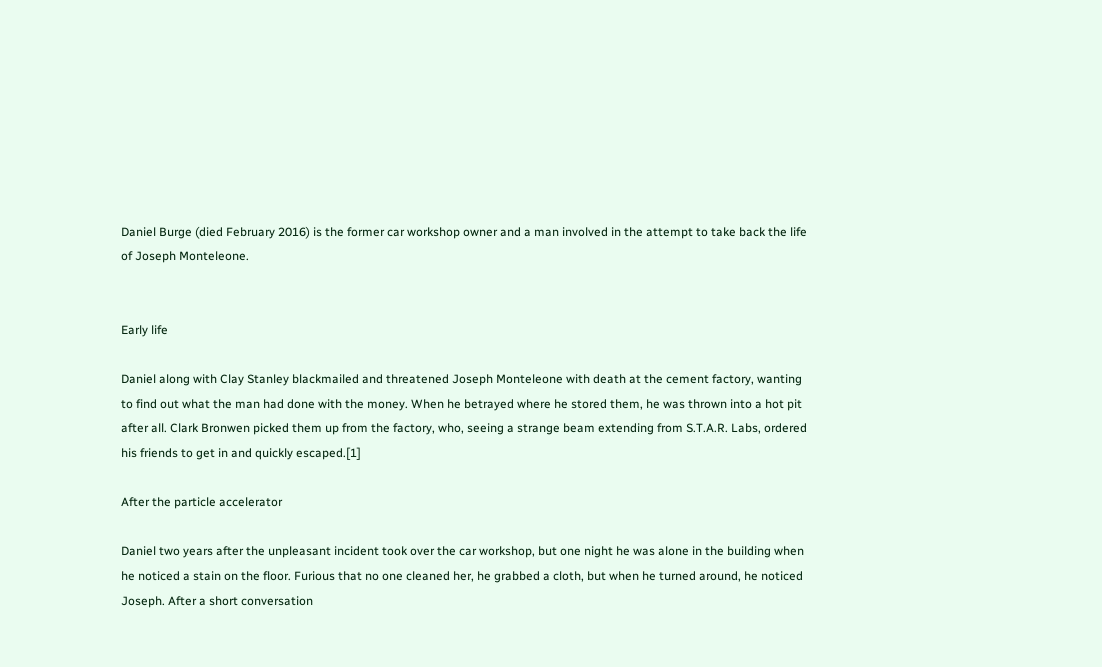Daniel Burge (died February 2016) is the former car workshop owner and a man involved in the attempt to take back the life of Joseph Monteleone.


Early life

Daniel along with Clay Stanley blackmailed and threatened Joseph Monteleone with death at the cement factory, wanting to find out what the man had done with the money. When he betrayed where he stored them, he was thrown into a hot pit after all. Clark Bronwen picked them up from the factory, who, seeing a strange beam extending from S.T.A.R. Labs, ordered his friends to get in and quickly escaped.[1]

After the particle accelerator

Daniel two years after the unpleasant incident took over the car workshop, but one night he was alone in the building when he noticed a stain on the floor. Furious that no one cleaned her, he grabbed a cloth, but when he turned around, he noticed Joseph. After a short conversation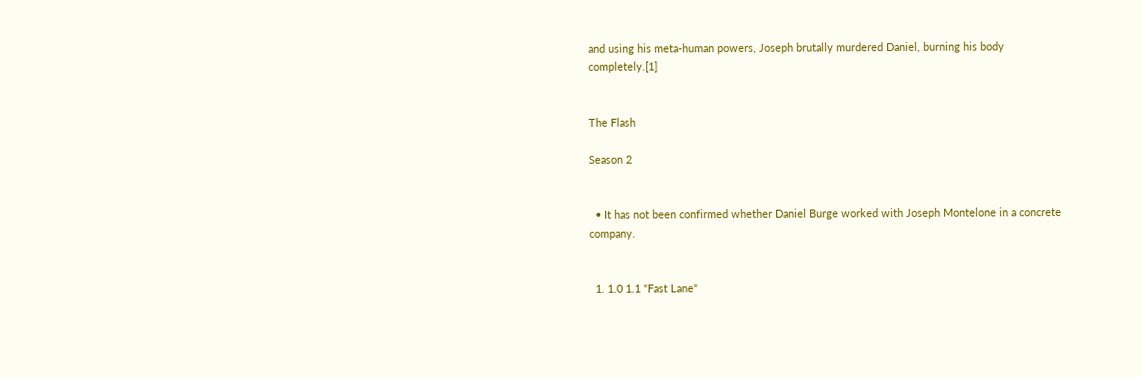and using his meta-human powers, Joseph brutally murdered Daniel, burning his body completely.[1]


The Flash

Season 2


  • It has not been confirmed whether Daniel Burge worked with Joseph Montelone in a concrete company.


  1. 1.0 1.1 "Fast Lane"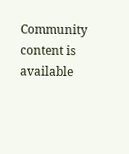Community content is available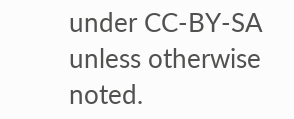under CC-BY-SA unless otherwise noted.